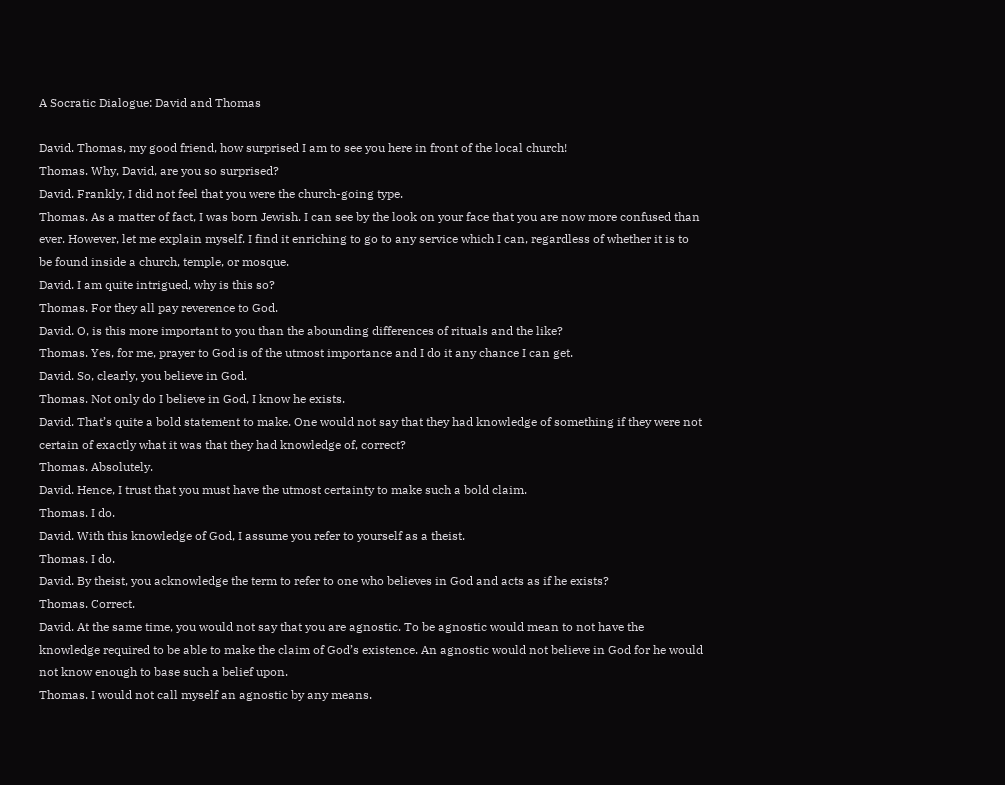A Socratic Dialogue: David and Thomas

David. Thomas, my good friend, how surprised I am to see you here in front of the local church!
Thomas. Why, David, are you so surprised?
David. Frankly, I did not feel that you were the church-going type.
Thomas. As a matter of fact, I was born Jewish. I can see by the look on your face that you are now more confused than ever. However, let me explain myself. I find it enriching to go to any service which I can, regardless of whether it is to be found inside a church, temple, or mosque.
David. I am quite intrigued, why is this so?
Thomas. For they all pay reverence to God.
David. O, is this more important to you than the abounding differences of rituals and the like?
Thomas. Yes, for me, prayer to God is of the utmost importance and I do it any chance I can get.
David. So, clearly, you believe in God.
Thomas. Not only do I believe in God, I know he exists.
David. That’s quite a bold statement to make. One would not say that they had knowledge of something if they were not certain of exactly what it was that they had knowledge of, correct?
Thomas. Absolutely.
David. Hence, I trust that you must have the utmost certainty to make such a bold claim.
Thomas. I do.
David. With this knowledge of God, I assume you refer to yourself as a theist.
Thomas. I do.
David. By theist, you acknowledge the term to refer to one who believes in God and acts as if he exists?
Thomas. Correct.
David. At the same time, you would not say that you are agnostic. To be agnostic would mean to not have the knowledge required to be able to make the claim of God’s existence. An agnostic would not believe in God for he would not know enough to base such a belief upon.
Thomas. I would not call myself an agnostic by any means.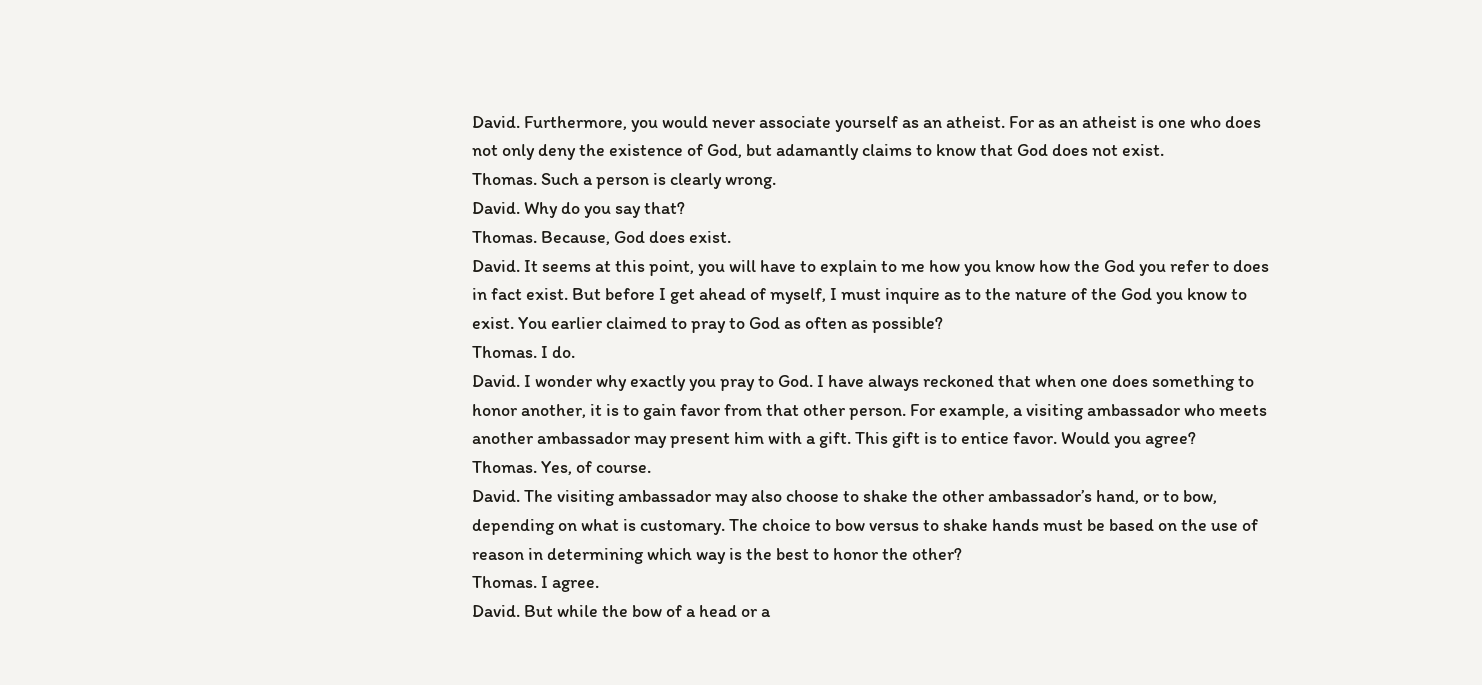David. Furthermore, you would never associate yourself as an atheist. For as an atheist is one who does not only deny the existence of God, but adamantly claims to know that God does not exist.
Thomas. Such a person is clearly wrong.
David. Why do you say that?
Thomas. Because, God does exist.
David. It seems at this point, you will have to explain to me how you know how the God you refer to does in fact exist. But before I get ahead of myself, I must inquire as to the nature of the God you know to exist. You earlier claimed to pray to God as often as possible?
Thomas. I do.
David. I wonder why exactly you pray to God. I have always reckoned that when one does something to honor another, it is to gain favor from that other person. For example, a visiting ambassador who meets another ambassador may present him with a gift. This gift is to entice favor. Would you agree?
Thomas. Yes, of course.
David. The visiting ambassador may also choose to shake the other ambassador’s hand, or to bow, depending on what is customary. The choice to bow versus to shake hands must be based on the use of reason in determining which way is the best to honor the other?
Thomas. I agree.
David. But while the bow of a head or a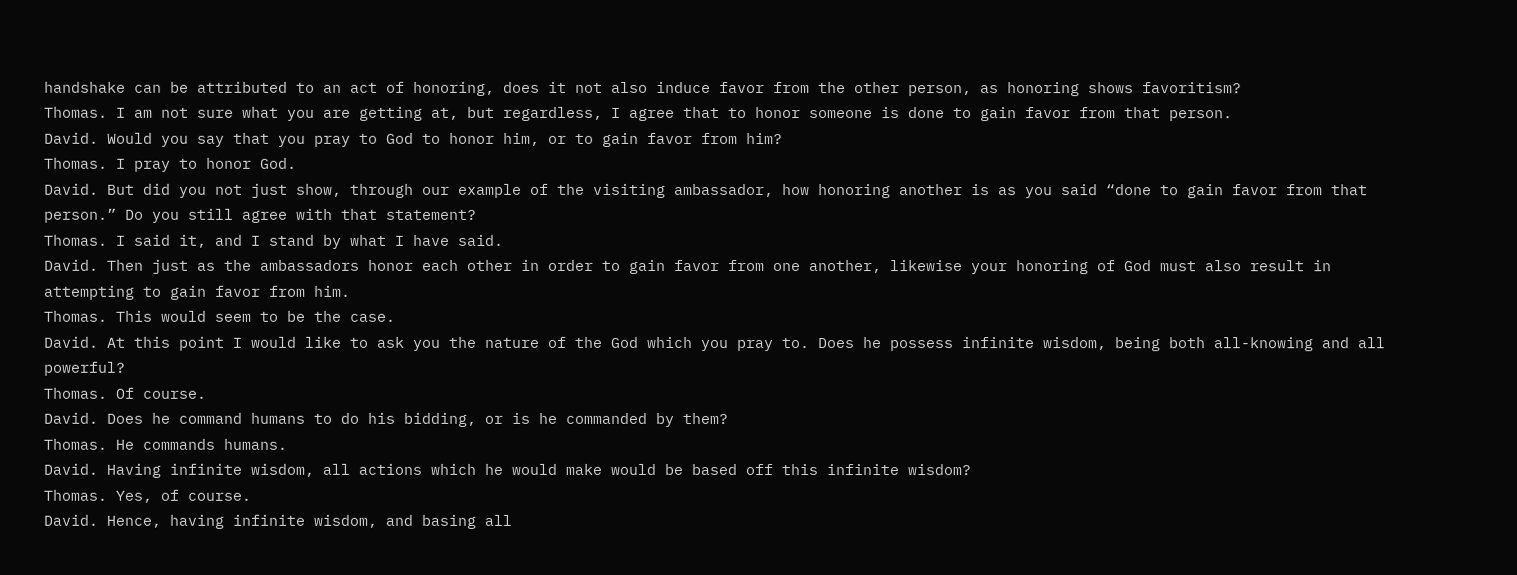handshake can be attributed to an act of honoring, does it not also induce favor from the other person, as honoring shows favoritism?
Thomas. I am not sure what you are getting at, but regardless, I agree that to honor someone is done to gain favor from that person.
David. Would you say that you pray to God to honor him, or to gain favor from him?
Thomas. I pray to honor God.
David. But did you not just show, through our example of the visiting ambassador, how honoring another is as you said “done to gain favor from that person.” Do you still agree with that statement?
Thomas. I said it, and I stand by what I have said.
David. Then just as the ambassadors honor each other in order to gain favor from one another, likewise your honoring of God must also result in attempting to gain favor from him.
Thomas. This would seem to be the case.
David. At this point I would like to ask you the nature of the God which you pray to. Does he possess infinite wisdom, being both all-knowing and all powerful?
Thomas. Of course.
David. Does he command humans to do his bidding, or is he commanded by them?
Thomas. He commands humans.
David. Having infinite wisdom, all actions which he would make would be based off this infinite wisdom?
Thomas. Yes, of course.
David. Hence, having infinite wisdom, and basing all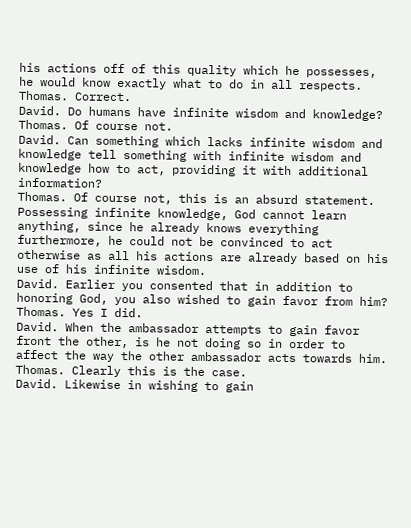his actions off of this quality which he possesses, he would know exactly what to do in all respects.
Thomas. Correct.
David. Do humans have infinite wisdom and knowledge?
Thomas. Of course not.
David. Can something which lacks infinite wisdom and knowledge tell something with infinite wisdom and knowledge how to act, providing it with additional information?
Thomas. Of course not, this is an absurd statement. Possessing infinite knowledge, God cannot learn anything, since he already knows everything furthermore, he could not be convinced to act otherwise as all his actions are already based on his use of his infinite wisdom.
David. Earlier you consented that in addition to honoring God, you also wished to gain favor from him?
Thomas. Yes I did.
David. When the ambassador attempts to gain favor front the other, is he not doing so in order to affect the way the other ambassador acts towards him.
Thomas. Clearly this is the case.
David. Likewise in wishing to gain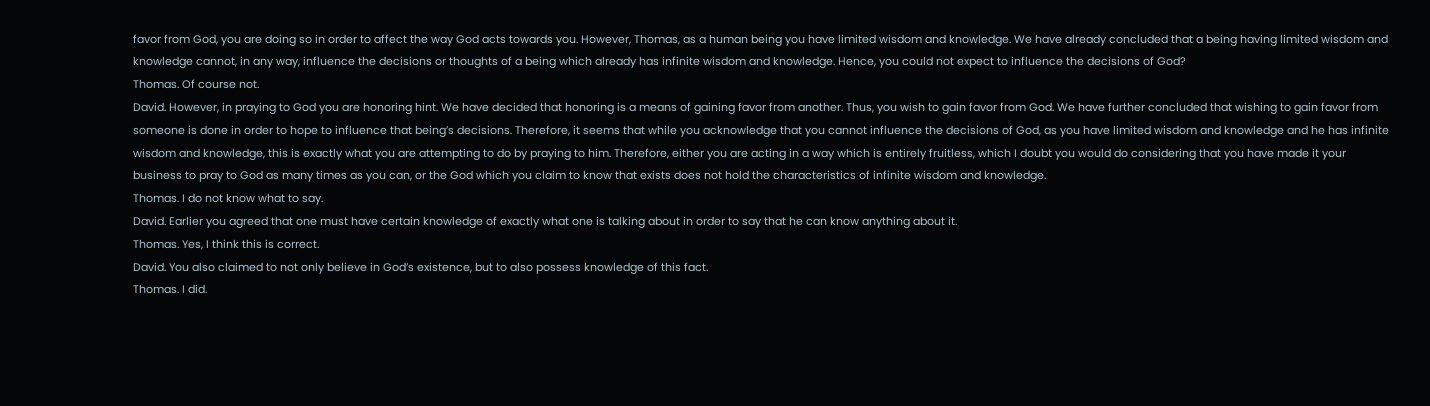favor from God, you are doing so in order to affect the way God acts towards you. However, Thomas, as a human being you have limited wisdom and knowledge. We have already concluded that a being having limited wisdom and knowledge cannot, in any way, influence the decisions or thoughts of a being which already has infinite wisdom and knowledge. Hence, you could not expect to influence the decisions of God?
Thomas. Of course not.
David. However, in praying to God you are honoring hint. We have decided that honoring is a means of gaining favor from another. Thus, you wish to gain favor from God. We have further concluded that wishing to gain favor from someone is done in order to hope to influence that being’s decisions. Therefore, it seems that while you acknowledge that you cannot influence the decisions of God, as you have limited wisdom and knowledge and he has infinite wisdom and knowledge, this is exactly what you are attempting to do by praying to him. Therefore, either you are acting in a way which is entirely fruitless, which I doubt you would do considering that you have made it your business to pray to God as many times as you can, or the God which you claim to know that exists does not hold the characteristics of infinite wisdom and knowledge.
Thomas. I do not know what to say.
David. Earlier you agreed that one must have certain knowledge of exactly what one is talking about in order to say that he can know anything about it.
Thomas. Yes, I think this is correct.
David. You also claimed to not only believe in God’s existence, but to also possess knowledge of this fact.
Thomas. I did.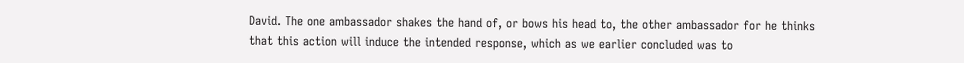David. The one ambassador shakes the hand of, or bows his head to, the other ambassador for he thinks that this action will induce the intended response, which as we earlier concluded was to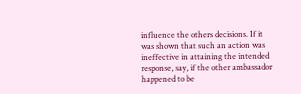influence the others decisions. If it was shown that such an action was ineffective in attaining the intended response, say, if the other ambassador happened to be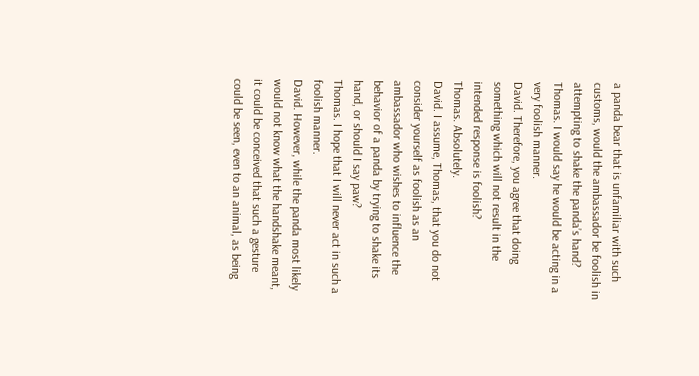a panda bear that is unfamiliar with such customs, would the ambassador be foolish in attempting to shake the panda’s hand?
Thomas. I would say he would be acting in a very foolish manner.
David. Therefore, you agree that doing something which will not result in the intended response is foolish?
Thomas. Absolutely.
David. I assume, Thomas, that you do not consider yourself as foolish as an ambassador who wishes to influence the behavior of a panda by trying to shake its hand, or should I say paw?
Thomas. I hope that I will never act in such a foolish manner.
David. However, while the panda most likely would not know what the handshake meant, it could be conceived that such a gesture could be seen, even to an animal, as being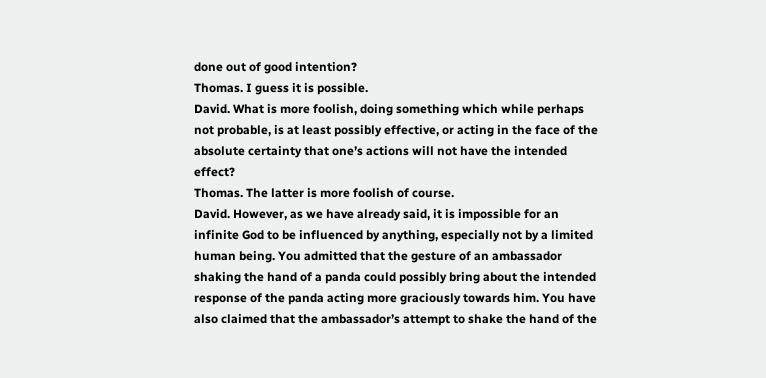done out of good intention?
Thomas. I guess it is possible.
David. What is more foolish, doing something which while perhaps not probable, is at least possibly effective, or acting in the face of the absolute certainty that one’s actions will not have the intended effect?
Thomas. The latter is more foolish of course.
David. However, as we have already said, it is impossible for an infinite God to be influenced by anything, especially not by a limited human being. You admitted that the gesture of an ambassador shaking the hand of a panda could possibly bring about the intended response of the panda acting more graciously towards him. You have also claimed that the ambassador’s attempt to shake the hand of the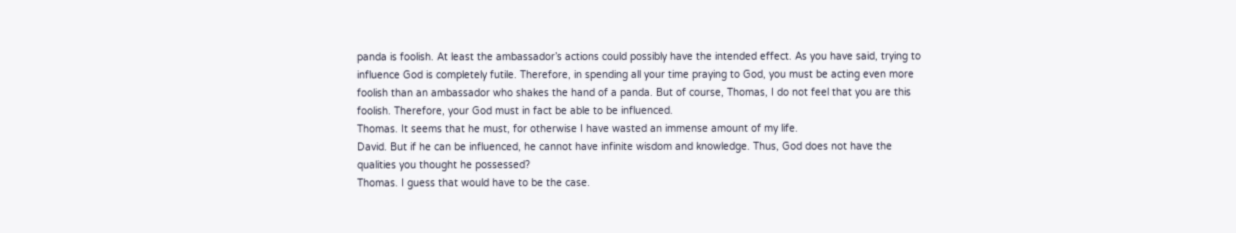panda is foolish. At least the ambassador’s actions could possibly have the intended effect. As you have said, trying to influence God is completely futile. Therefore, in spending all your time praying to God, you must be acting even more foolish than an ambassador who shakes the hand of a panda. But of course, Thomas, I do not feel that you are this foolish. Therefore, your God must in fact be able to be influenced.
Thomas. It seems that he must, for otherwise I have wasted an immense amount of my life.
David. But if he can be influenced, he cannot have infinite wisdom and knowledge. Thus, God does not have the qualities you thought he possessed?
Thomas. I guess that would have to be the case.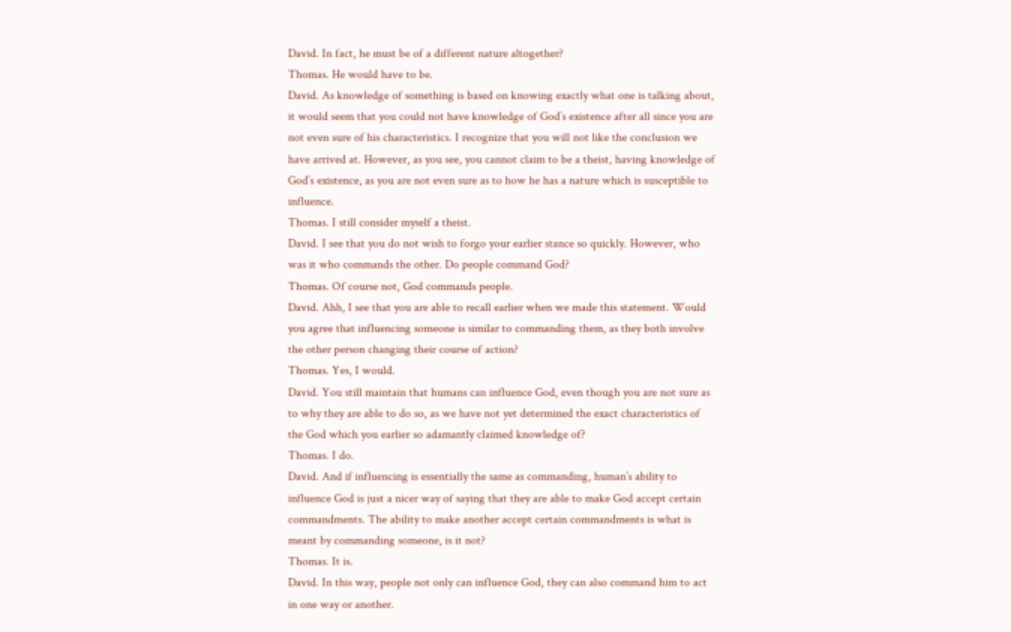David. In fact, he must be of a different nature altogether?
Thomas. He would have to be.
David. As knowledge of something is based on knowing exactly what one is talking about, it would seem that you could not have knowledge of God’s existence after all since you are not even sure of his characteristics. I recognize that you will not like the conclusion we have arrived at. However, as you see, you cannot claim to be a theist, having knowledge of God’s existence, as you are not even sure as to how he has a nature which is susceptible to influence.
Thomas. I still consider myself a theist.
David. I see that you do not wish to forgo your earlier stance so quickly. However, who was it who commands the other. Do people command God?
Thomas. Of course not, God commands people.
David. Ahh, I see that you are able to recall earlier when we made this statement. Would you agree that influencing someone is similar to commanding them, as they both involve the other person changing their course of action?
Thomas. Yes, I would.
David. You still maintain that humans can influence God, even though you are not sure as to why they are able to do so, as we have not yet determined the exact characteristics of the God which you earlier so adamantly claimed knowledge of?
Thomas. I do.
David. And if influencing is essentially the same as commanding, human’s ability to influence God is just a nicer way of saying that they are able to make God accept certain commandments. The ability to make another accept certain commandments is what is meant by commanding someone, is it not?
Thomas. It is.
David. In this way, people not only can influence God, they can also command him to act in one way or another.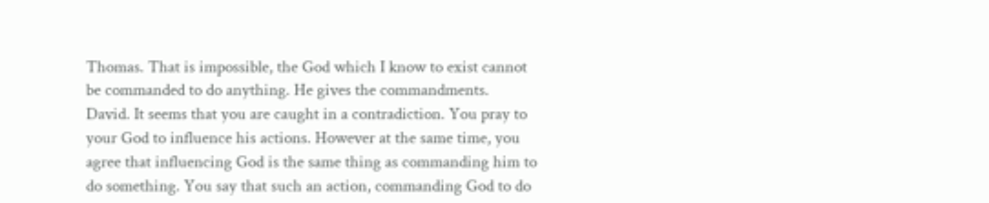Thomas. That is impossible, the God which I know to exist cannot be commanded to do anything. He gives the commandments.
David. It seems that you are caught in a contradiction. You pray to your God to influence his actions. However at the same time, you agree that influencing God is the same thing as commanding him to do something. You say that such an action, commanding God to do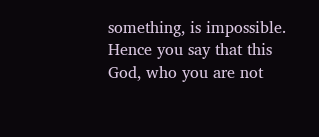something, is impossible. Hence you say that this God, who you are not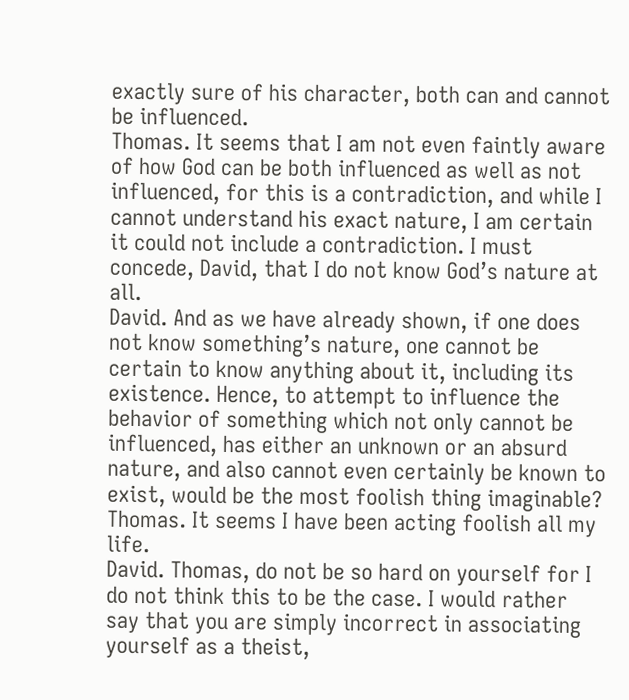exactly sure of his character, both can and cannot be influenced.
Thomas. It seems that I am not even faintly aware of how God can be both influenced as well as not influenced, for this is a contradiction, and while I cannot understand his exact nature, I am certain it could not include a contradiction. I must concede, David, that I do not know God’s nature at all.
David. And as we have already shown, if one does not know something’s nature, one cannot be certain to know anything about it, including its existence. Hence, to attempt to influence the behavior of something which not only cannot be influenced, has either an unknown or an absurd nature, and also cannot even certainly be known to exist, would be the most foolish thing imaginable?
Thomas. It seems I have been acting foolish all my life.
David. Thomas, do not be so hard on yourself for I do not think this to be the case. I would rather say that you are simply incorrect in associating yourself as a theist,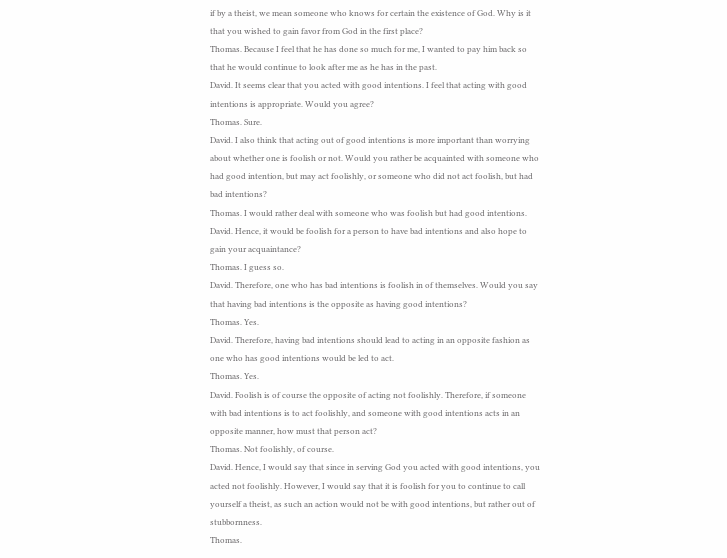if by a theist, we mean someone who knows for certain the existence of God. Why is it that you wished to gain favor from God in the first place?
Thomas. Because I feel that he has done so much for me, I wanted to pay him back so that he would continue to look after me as he has in the past.
David. It seems clear that you acted with good intentions. I feel that acting with good intentions is appropriate. Would you agree?
Thomas. Sure.
David. I also think that acting out of good intentions is more important than worrying about whether one is foolish or not. Would you rather be acquainted with someone who had good intention, but may act foolishly, or someone who did not act foolish, but had bad intentions?
Thomas. I would rather deal with someone who was foolish but had good intentions.
David. Hence, it would be foolish for a person to have bad intentions and also hope to gain your acquaintance?
Thomas. I guess so.
David. Therefore, one who has bad intentions is foolish in of themselves. Would you say that having bad intentions is the opposite as having good intentions?
Thomas. Yes.
David. Therefore, having bad intentions should lead to acting in an opposite fashion as one who has good intentions would be led to act.
Thomas. Yes.
David. Foolish is of course the opposite of acting not foolishly. Therefore, if someone with bad intentions is to act foolishly, and someone with good intentions acts in an opposite manner, how must that person act?
Thomas. Not foolishly, of course.
David. Hence, I would say that since in serving God you acted with good intentions, you acted not foolishly. However, I would say that it is foolish for you to continue to call yourself a theist, as such an action would not be with good intentions, but rather out of stubbornness.
Thomas.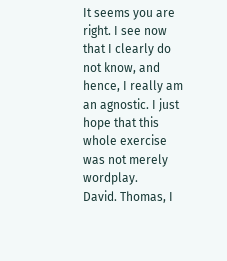It seems you are right. I see now that I clearly do not know, and hence, I really am an agnostic. I just hope that this whole exercise was not merely wordplay.
David. Thomas, I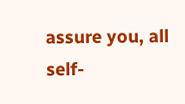assure you, all self-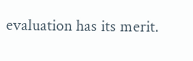evaluation has its merit.